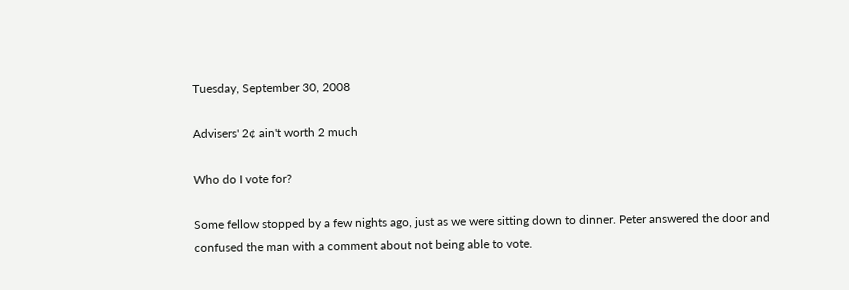Tuesday, September 30, 2008

Advisers' 2¢ ain't worth 2 much

Who do I vote for?

Some fellow stopped by a few nights ago, just as we were sitting down to dinner. Peter answered the door and confused the man with a comment about not being able to vote.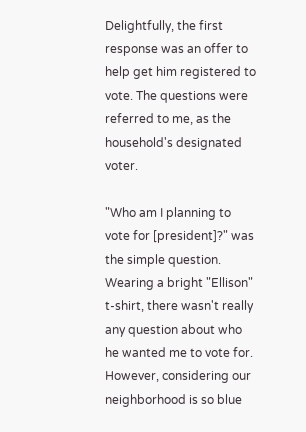Delightfully, the first response was an offer to help get him registered to vote. The questions were referred to me, as the household's designated voter.

"Who am I planning to vote for [president]?" was the simple question. Wearing a bright "Ellison" t-shirt, there wasn't really any question about who he wanted me to vote for. However, considering our neighborhood is so blue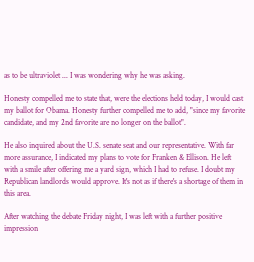as to be ultraviolet ... I was wondering why he was asking.

Honesty compelled me to state that, were the elections held today, I would cast my ballot for Obama. Honesty further compelled me to add, "since my favorite candidate, and my 2nd favorite are no longer on the ballot".

He also inquired about the U.S. senate seat and our representative. With far more assurance, I indicated my plans to vote for Franken & Ellison. He left with a smile after offering me a yard sign, which I had to refuse. I doubt my Republican landlords would approve. It's not as if there's a shortage of them in this area.

After watching the debate Friday night, I was left with a further positive impression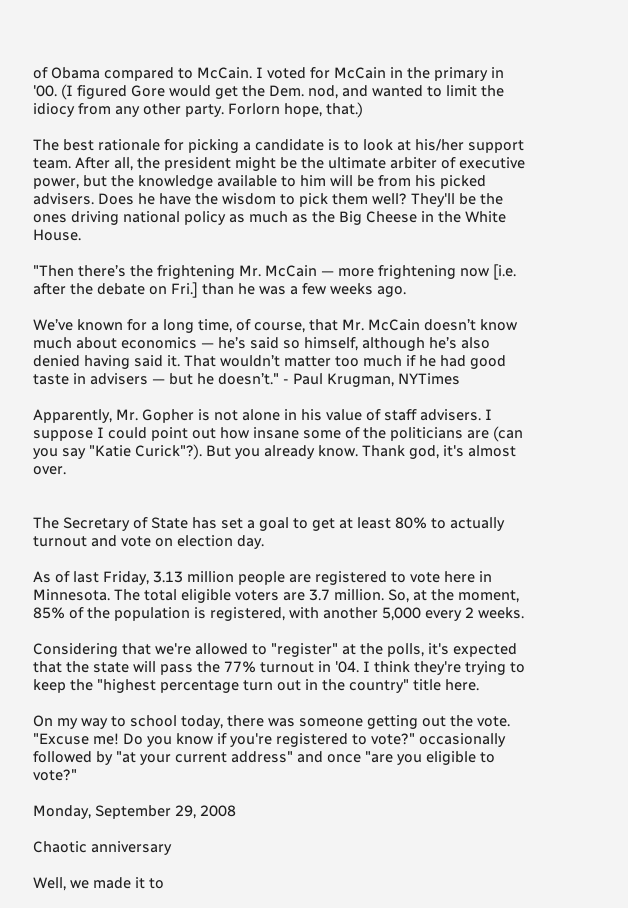of Obama compared to McCain. I voted for McCain in the primary in '00. (I figured Gore would get the Dem. nod, and wanted to limit the idiocy from any other party. Forlorn hope, that.)

The best rationale for picking a candidate is to look at his/her support team. After all, the president might be the ultimate arbiter of executive power, but the knowledge available to him will be from his picked advisers. Does he have the wisdom to pick them well? They'll be the ones driving national policy as much as the Big Cheese in the White House.

"Then there’s the frightening Mr. McCain — more frightening now [i.e. after the debate on Fri.] than he was a few weeks ago.

We’ve known for a long time, of course, that Mr. McCain doesn’t know much about economics — he’s said so himself, although he’s also denied having said it. That wouldn’t matter too much if he had good taste in advisers — but he doesn’t." - Paul Krugman, NYTimes

Apparently, Mr. Gopher is not alone in his value of staff advisers. I suppose I could point out how insane some of the politicians are (can you say "Katie Curick"?). But you already know. Thank god, it's almost over.


The Secretary of State has set a goal to get at least 80% to actually turnout and vote on election day.

As of last Friday, 3.13 million people are registered to vote here in Minnesota. The total eligible voters are 3.7 million. So, at the moment, 85% of the population is registered, with another 5,000 every 2 weeks.

Considering that we're allowed to "register" at the polls, it's expected that the state will pass the 77% turnout in '04. I think they're trying to keep the "highest percentage turn out in the country" title here.

On my way to school today, there was someone getting out the vote. "Excuse me! Do you know if you're registered to vote?" occasionally followed by "at your current address" and once "are you eligible to vote?"

Monday, September 29, 2008

Chaotic anniversary

Well, we made it to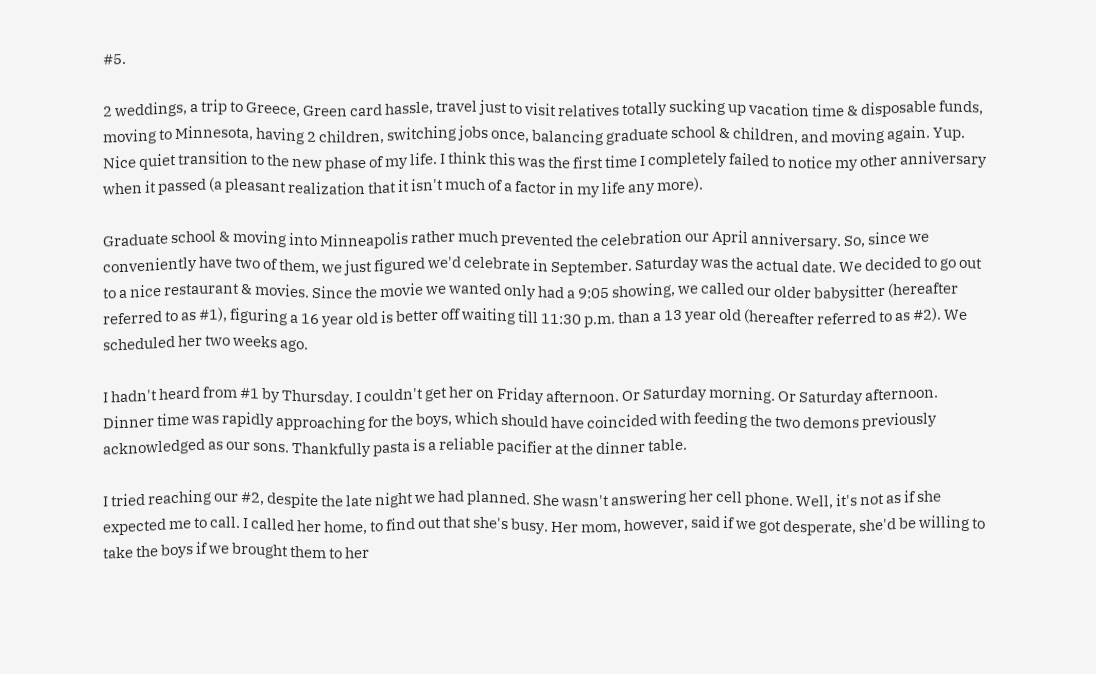#5.

2 weddings, a trip to Greece, Green card hassle, travel just to visit relatives totally sucking up vacation time & disposable funds, moving to Minnesota, having 2 children, switching jobs once, balancing graduate school & children, and moving again. Yup. Nice quiet transition to the new phase of my life. I think this was the first time I completely failed to notice my other anniversary when it passed (a pleasant realization that it isn't much of a factor in my life any more).

Graduate school & moving into Minneapolis rather much prevented the celebration our April anniversary. So, since we conveniently have two of them, we just figured we'd celebrate in September. Saturday was the actual date. We decided to go out to a nice restaurant & movies. Since the movie we wanted only had a 9:05 showing, we called our older babysitter (hereafter referred to as #1), figuring a 16 year old is better off waiting till 11:30 p.m. than a 13 year old (hereafter referred to as #2). We scheduled her two weeks ago.

I hadn't heard from #1 by Thursday. I couldn't get her on Friday afternoon. Or Saturday morning. Or Saturday afternoon. Dinner time was rapidly approaching for the boys, which should have coincided with feeding the two demons previously acknowledged as our sons. Thankfully pasta is a reliable pacifier at the dinner table.

I tried reaching our #2, despite the late night we had planned. She wasn't answering her cell phone. Well, it's not as if she expected me to call. I called her home, to find out that she's busy. Her mom, however, said if we got desperate, she'd be willing to take the boys if we brought them to her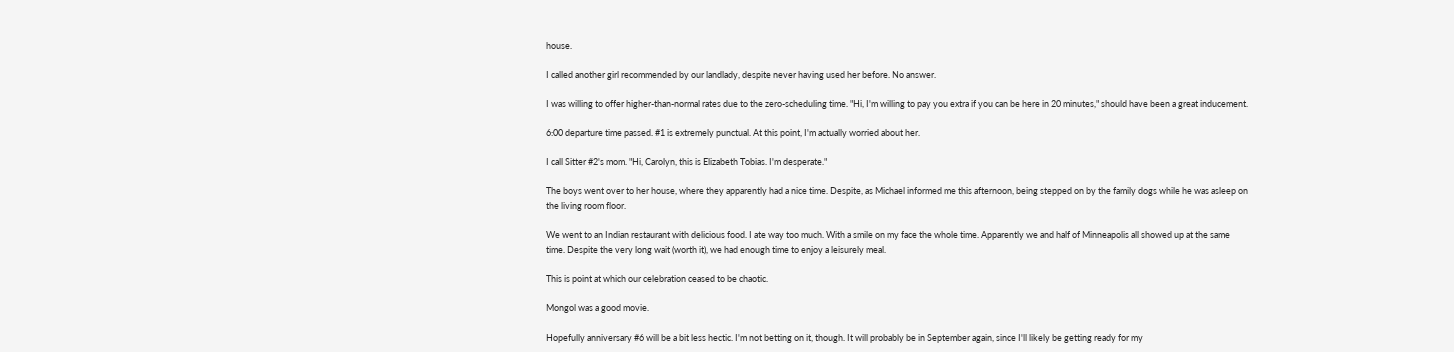house.

I called another girl recommended by our landlady, despite never having used her before. No answer.

I was willing to offer higher-than-normal rates due to the zero-scheduling time. "Hi, I'm willing to pay you extra if you can be here in 20 minutes," should have been a great inducement.

6:00 departure time passed. #1 is extremely punctual. At this point, I'm actually worried about her.

I call Sitter #2's mom. "Hi, Carolyn, this is Elizabeth Tobias. I'm desperate."

The boys went over to her house, where they apparently had a nice time. Despite, as Michael informed me this afternoon, being stepped on by the family dogs while he was asleep on the living room floor.

We went to an Indian restaurant with delicious food. I ate way too much. With a smile on my face the whole time. Apparently we and half of Minneapolis all showed up at the same time. Despite the very long wait (worth it), we had enough time to enjoy a leisurely meal.

This is point at which our celebration ceased to be chaotic.

Mongol was a good movie.

Hopefully anniversary #6 will be a bit less hectic. I'm not betting on it, though. It will probably be in September again, since I'll likely be getting ready for my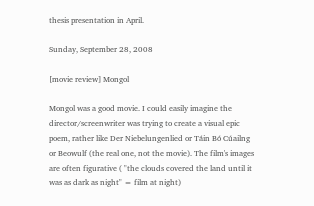thesis presentation in April.

Sunday, September 28, 2008

[movie review] Mongol

Mongol was a good movie. I could easily imagine the director/screenwriter was trying to create a visual epic poem, rather like Der Niebelungenlied or Táin Bó Cúailng or Beowulf (the real one, not the movie). The film's images are often figurative ( "the clouds covered the land until it was as dark as night" = film at night)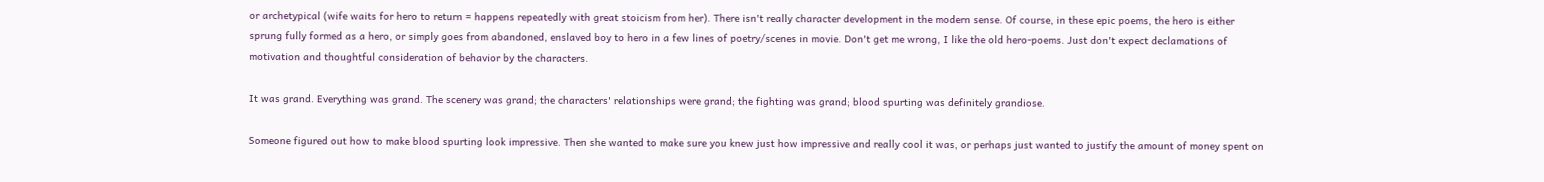or archetypical (wife waits for hero to return = happens repeatedly with great stoicism from her). There isn't really character development in the modern sense. Of course, in these epic poems, the hero is either sprung fully formed as a hero, or simply goes from abandoned, enslaved boy to hero in a few lines of poetry/scenes in movie. Don't get me wrong, I like the old hero-poems. Just don't expect declamations of motivation and thoughtful consideration of behavior by the characters.

It was grand. Everything was grand. The scenery was grand; the characters' relationships were grand; the fighting was grand; blood spurting was definitely grandiose.

Someone figured out how to make blood spurting look impressive. Then she wanted to make sure you knew just how impressive and really cool it was, or perhaps just wanted to justify the amount of money spent on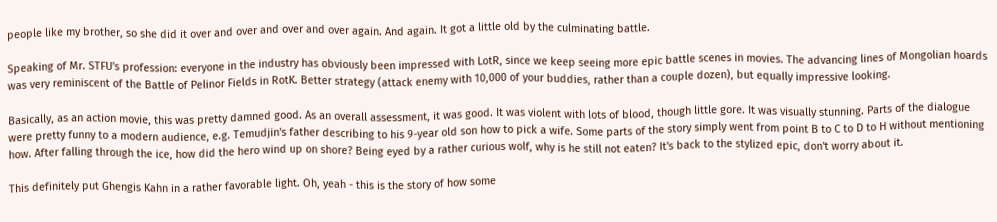people like my brother, so she did it over and over and over and over again. And again. It got a little old by the culminating battle.

Speaking of Mr. STFU's profession: everyone in the industry has obviously been impressed with LotR, since we keep seeing more epic battle scenes in movies. The advancing lines of Mongolian hoards was very reminiscent of the Battle of Pelinor Fields in RotK. Better strategy (attack enemy with 10,000 of your buddies, rather than a couple dozen), but equally impressive looking.

Basically, as an action movie, this was pretty damned good. As an overall assessment, it was good. It was violent with lots of blood, though little gore. It was visually stunning. Parts of the dialogue were pretty funny to a modern audience, e.g. Temudjin's father describing to his 9-year old son how to pick a wife. Some parts of the story simply went from point B to C to D to H without mentioning how. After falling through the ice, how did the hero wind up on shore? Being eyed by a rather curious wolf, why is he still not eaten? It's back to the stylized epic, don't worry about it.

This definitely put Ghengis Kahn in a rather favorable light. Oh, yeah - this is the story of how some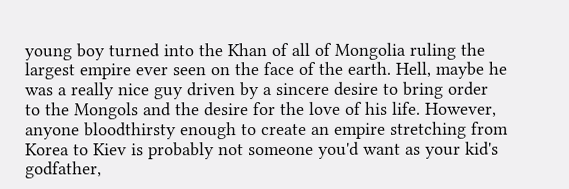young boy turned into the Khan of all of Mongolia ruling the largest empire ever seen on the face of the earth. Hell, maybe he was a really nice guy driven by a sincere desire to bring order to the Mongols and the desire for the love of his life. However, anyone bloodthirsty enough to create an empire stretching from Korea to Kiev is probably not someone you'd want as your kid's godfather,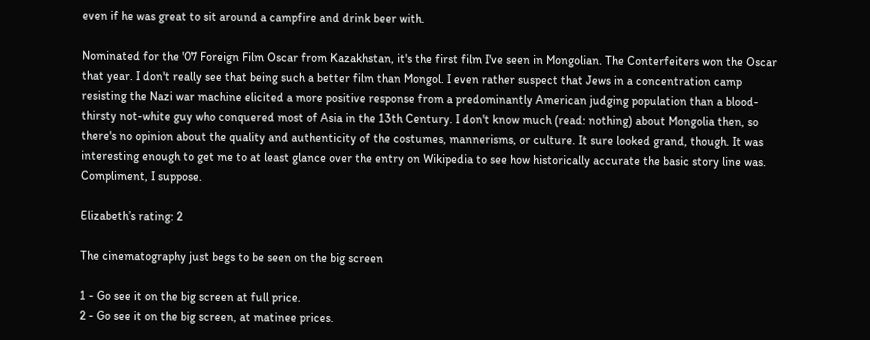even if he was great to sit around a campfire and drink beer with.

Nominated for the '07 Foreign Film Oscar from Kazakhstan, it's the first film I've seen in Mongolian. The Conterfeiters won the Oscar that year. I don't really see that being such a better film than Mongol. I even rather suspect that Jews in a concentration camp resisting the Nazi war machine elicited a more positive response from a predominantly American judging population than a blood-thirsty not-white guy who conquered most of Asia in the 13th Century. I don't know much (read: nothing) about Mongolia then, so there's no opinion about the quality and authenticity of the costumes, mannerisms, or culture. It sure looked grand, though. It was interesting enough to get me to at least glance over the entry on Wikipedia to see how historically accurate the basic story line was. Compliment, I suppose.

Elizabeth’s rating: 2

The cinematography just begs to be seen on the big screen

1 - Go see it on the big screen at full price.
2 - Go see it on the big screen, at matinee prices.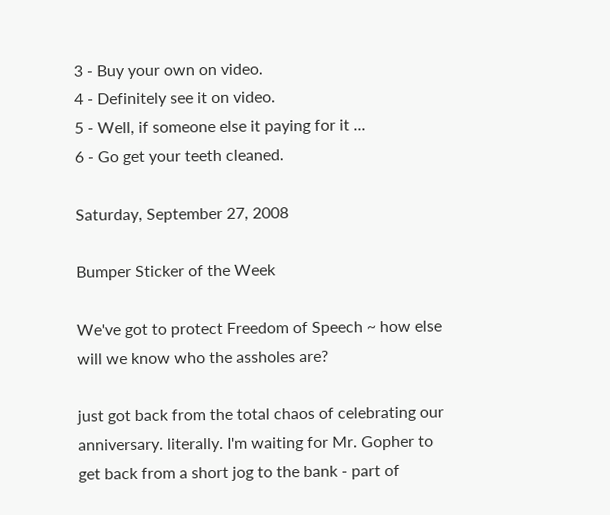3 - Buy your own on video.
4 - Definitely see it on video.
5 - Well, if someone else it paying for it ...
6 - Go get your teeth cleaned.

Saturday, September 27, 2008

Bumper Sticker of the Week

We've got to protect Freedom of Speech ~ how else will we know who the assholes are?

just got back from the total chaos of celebrating our anniversary. literally. I'm waiting for Mr. Gopher to get back from a short jog to the bank - part of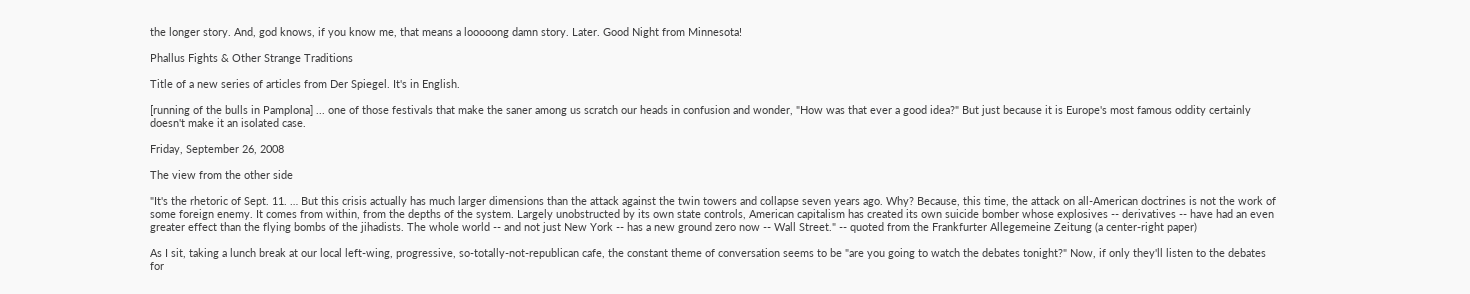the longer story. And, god knows, if you know me, that means a looooong damn story. Later. Good Night from Minnesota!

Phallus Fights & Other Strange Traditions

Title of a new series of articles from Der Spiegel. It's in English.

[running of the bulls in Pamplona] ... one of those festivals that make the saner among us scratch our heads in confusion and wonder, "How was that ever a good idea?" But just because it is Europe's most famous oddity certainly doesn't make it an isolated case.

Friday, September 26, 2008

The view from the other side

"It's the rhetoric of Sept. 11. … But this crisis actually has much larger dimensions than the attack against the twin towers and collapse seven years ago. Why? Because, this time, the attack on all-American doctrines is not the work of some foreign enemy. It comes from within, from the depths of the system. Largely unobstructed by its own state controls, American capitalism has created its own suicide bomber whose explosives -- derivatives -- have had an even greater effect than the flying bombs of the jihadists. The whole world -- and not just New York -- has a new ground zero now -- Wall Street." -- quoted from the Frankfurter Allegemeine Zeitung (a center-right paper)

As I sit, taking a lunch break at our local left-wing, progressive, so-totally-not-republican cafe, the constant theme of conversation seems to be "are you going to watch the debates tonight?" Now, if only they'll listen to the debates for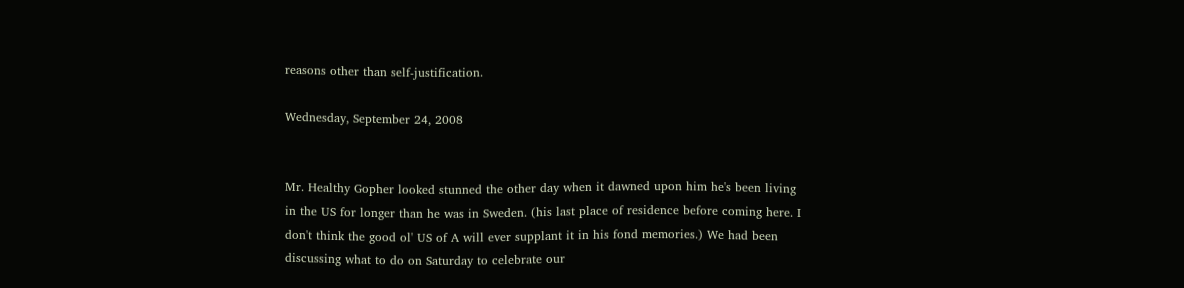reasons other than self-justification.

Wednesday, September 24, 2008


Mr. Healthy Gopher looked stunned the other day when it dawned upon him he's been living in the US for longer than he was in Sweden. (his last place of residence before coming here. I don't think the good ol' US of A will ever supplant it in his fond memories.) We had been discussing what to do on Saturday to celebrate our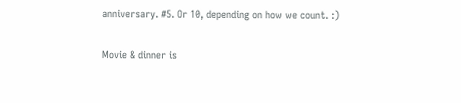anniversary. #5. Or 10, depending on how we count. :)

Movie & dinner is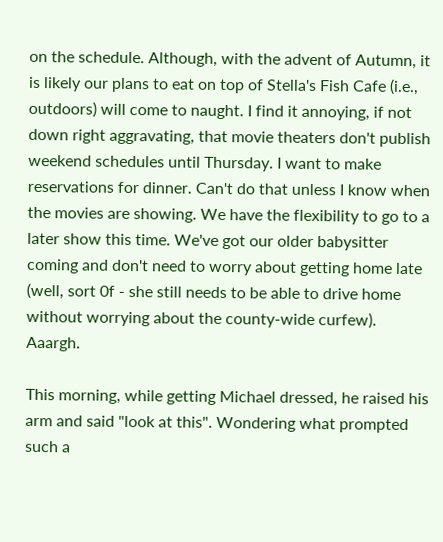on the schedule. Although, with the advent of Autumn, it is likely our plans to eat on top of Stella's Fish Cafe (i.e., outdoors) will come to naught. I find it annoying, if not down right aggravating, that movie theaters don't publish weekend schedules until Thursday. I want to make reservations for dinner. Can't do that unless I know when the movies are showing. We have the flexibility to go to a later show this time. We've got our older babysitter coming and don't need to worry about getting home late (well, sort 0f - she still needs to be able to drive home without worrying about the county-wide curfew). Aaargh.

This morning, while getting Michael dressed, he raised his arm and said "look at this". Wondering what prompted such a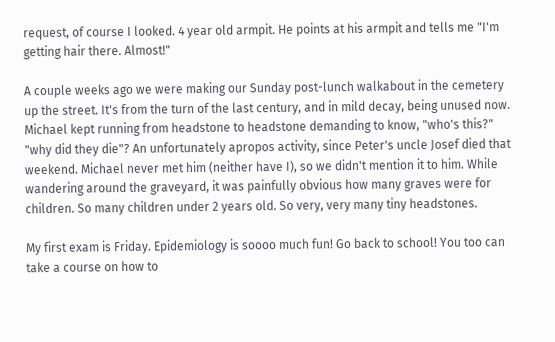request, of course I looked. 4 year old armpit. He points at his armpit and tells me "I'm getting hair there. Almost!"

A couple weeks ago we were making our Sunday post-lunch walkabout in the cemetery up the street. It's from the turn of the last century, and in mild decay, being unused now. Michael kept running from headstone to headstone demanding to know, "who's this?" "why did they die"? An unfortunately apropos activity, since Peter's uncle Josef died that weekend. Michael never met him (neither have I), so we didn't mention it to him. While wandering around the graveyard, it was painfully obvious how many graves were for children. So many children under 2 years old. So very, very many tiny headstones.

My first exam is Friday. Epidemiology is soooo much fun! Go back to school! You too can take a course on how to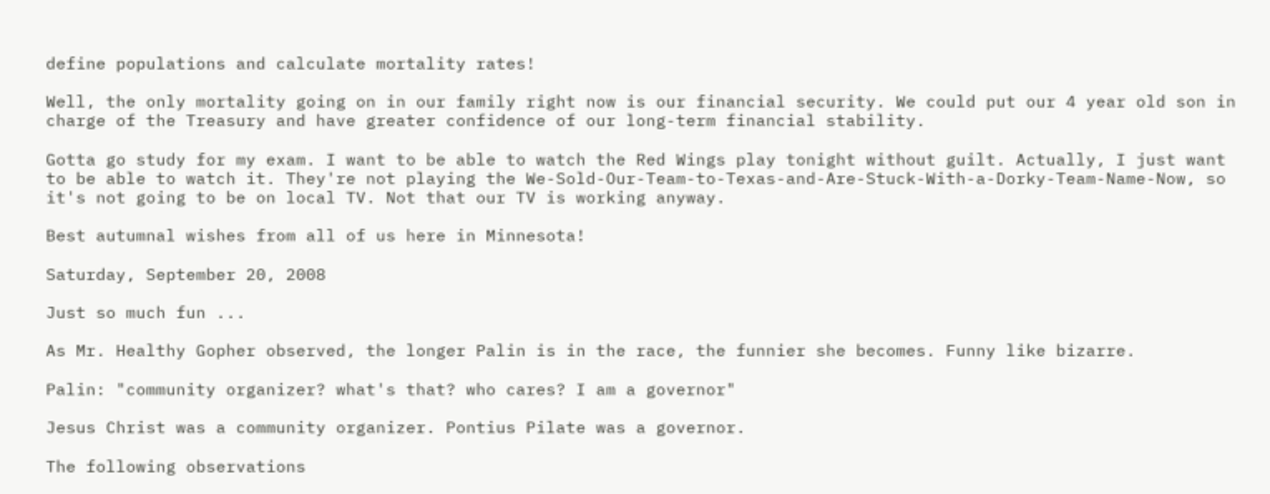define populations and calculate mortality rates!

Well, the only mortality going on in our family right now is our financial security. We could put our 4 year old son in charge of the Treasury and have greater confidence of our long-term financial stability.

Gotta go study for my exam. I want to be able to watch the Red Wings play tonight without guilt. Actually, I just want to be able to watch it. They're not playing the We-Sold-Our-Team-to-Texas-and-Are-Stuck-With-a-Dorky-Team-Name-Now, so it's not going to be on local TV. Not that our TV is working anyway.

Best autumnal wishes from all of us here in Minnesota!

Saturday, September 20, 2008

Just so much fun ...

As Mr. Healthy Gopher observed, the longer Palin is in the race, the funnier she becomes. Funny like bizarre.

Palin: "community organizer? what's that? who cares? I am a governor"

Jesus Christ was a community organizer. Pontius Pilate was a governor.

The following observations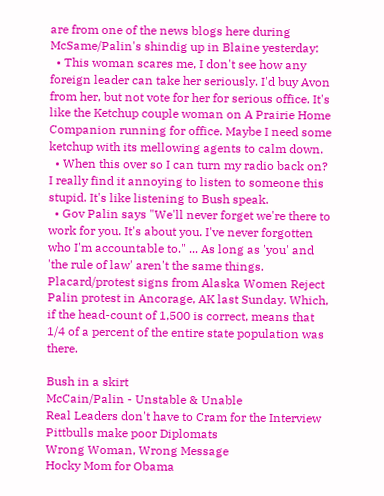are from one of the news blogs here during McSame/Palin's shindig up in Blaine yesterday:
  • This woman scares me, I don't see how any foreign leader can take her seriously. I'd buy Avon from her, but not vote for her for serious office. It's like the Ketchup couple woman on A Prairie Home Companion running for office. Maybe I need some ketchup with its mellowing agents to calm down.
  • When this over so I can turn my radio back on? I really find it annoying to listen to someone this stupid. It's like listening to Bush speak.
  • Gov Palin says "We'll never forget we're there to work for you. It's about you. I've never forgotten who I'm accountable to." ... As long as 'you' and 'the rule of law' aren't the same things.
Placard/protest signs from Alaska Women Reject Palin protest in Ancorage, AK last Sunday. Which, if the head-count of 1,500 is correct, means that 1/4 of a percent of the entire state population was there.

Bush in a skirt
McCain/Palin - Unstable & Unable
Real Leaders don't have to Cram for the Interview
Pittbulls make poor Diplomats
Wrong Woman, Wrong Message
Hocky Mom for Obama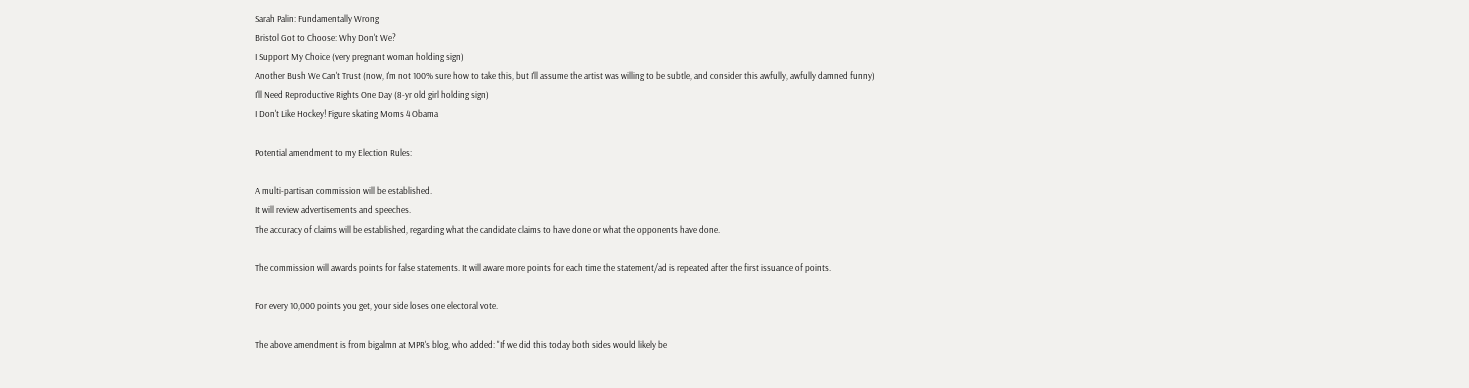Sarah Palin: Fundamentally Wrong
Bristol Got to Choose: Why Don't We?
I Support My Choice (very pregnant woman holding sign)
Another Bush We Can't Trust (now, I'm not 100% sure how to take this, but I'll assume the artist was willing to be subtle, and consider this awfully, awfully damned funny)
I'll Need Reproductive Rights One Day (8-yr old girl holding sign)
I Don't Like Hockey! Figure skating Moms 4 Obama

Potential amendment to my Election Rules:

A multi-partisan commission will be established.
It will review advertisements and speeches.
The accuracy of claims will be established, regarding what the candidate claims to have done or what the opponents have done.

The commission will awards points for false statements. It will aware more points for each time the statement/ad is repeated after the first issuance of points.

For every 10,000 points you get, your side loses one electoral vote.

The above amendment is from bigalmn at MPR's blog, who added: "If we did this today both sides would likely be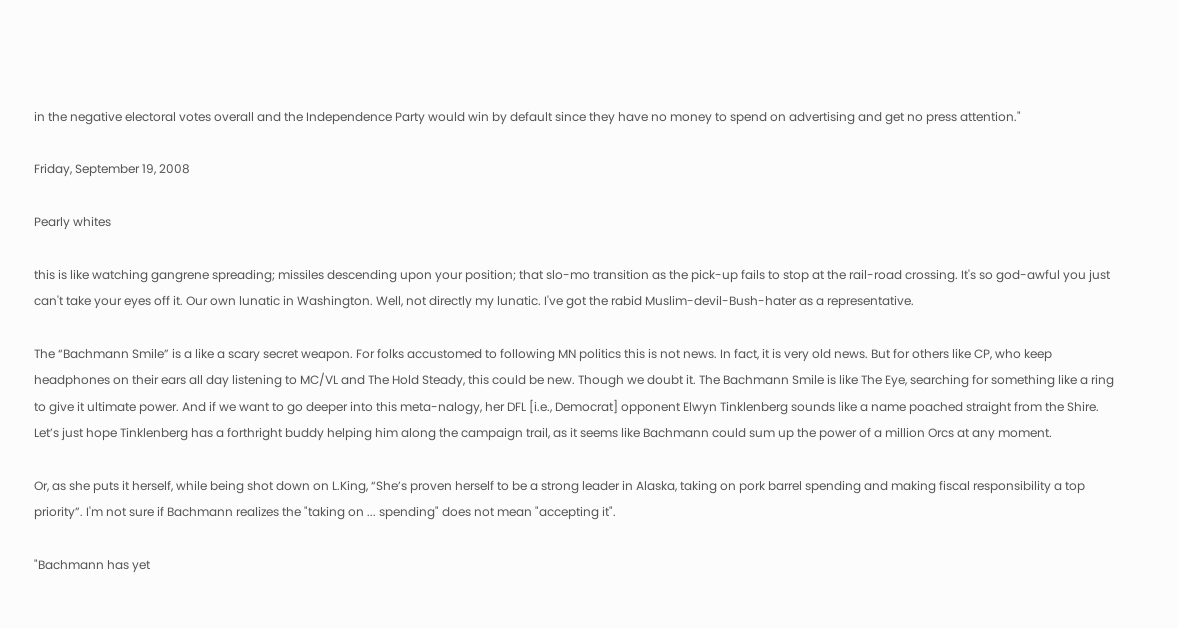in the negative electoral votes overall and the Independence Party would win by default since they have no money to spend on advertising and get no press attention."

Friday, September 19, 2008

Pearly whites

this is like watching gangrene spreading; missiles descending upon your position; that slo-mo transition as the pick-up fails to stop at the rail-road crossing. It's so god-awful you just can't take your eyes off it. Our own lunatic in Washington. Well, not directly my lunatic. I've got the rabid Muslim-devil-Bush-hater as a representative.

The “Bachmann Smile” is a like a scary secret weapon. For folks accustomed to following MN politics this is not news. In fact, it is very old news. But for others like CP, who keep headphones on their ears all day listening to MC/VL and The Hold Steady, this could be new. Though we doubt it. The Bachmann Smile is like The Eye, searching for something like a ring to give it ultimate power. And if we want to go deeper into this meta-nalogy, her DFL [i.e., Democrat] opponent Elwyn Tinklenberg sounds like a name poached straight from the Shire. Let’s just hope Tinklenberg has a forthright buddy helping him along the campaign trail, as it seems like Bachmann could sum up the power of a million Orcs at any moment.

Or, as she puts it herself, while being shot down on L.King, “She’s proven herself to be a strong leader in Alaska, taking on pork barrel spending and making fiscal responsibility a top priority”. I'm not sure if Bachmann realizes the "taking on ... spending" does not mean "accepting it".

"Bachmann has yet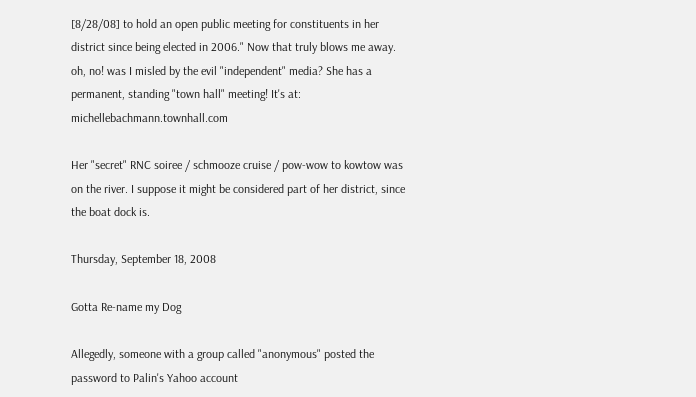[8/28/08] to hold an open public meeting for constituents in her district since being elected in 2006." Now that truly blows me away. oh, no! was I misled by the evil "independent" media? She has a permanent, standing "town hall" meeting! It's at: michellebachmann.townhall.com

Her "secret" RNC soiree / schmooze cruise / pow-wow to kowtow was on the river. I suppose it might be considered part of her district, since the boat dock is.

Thursday, September 18, 2008

Gotta Re-name my Dog

Allegedly, someone with a group called "anonymous" posted the password to Palin's Yahoo account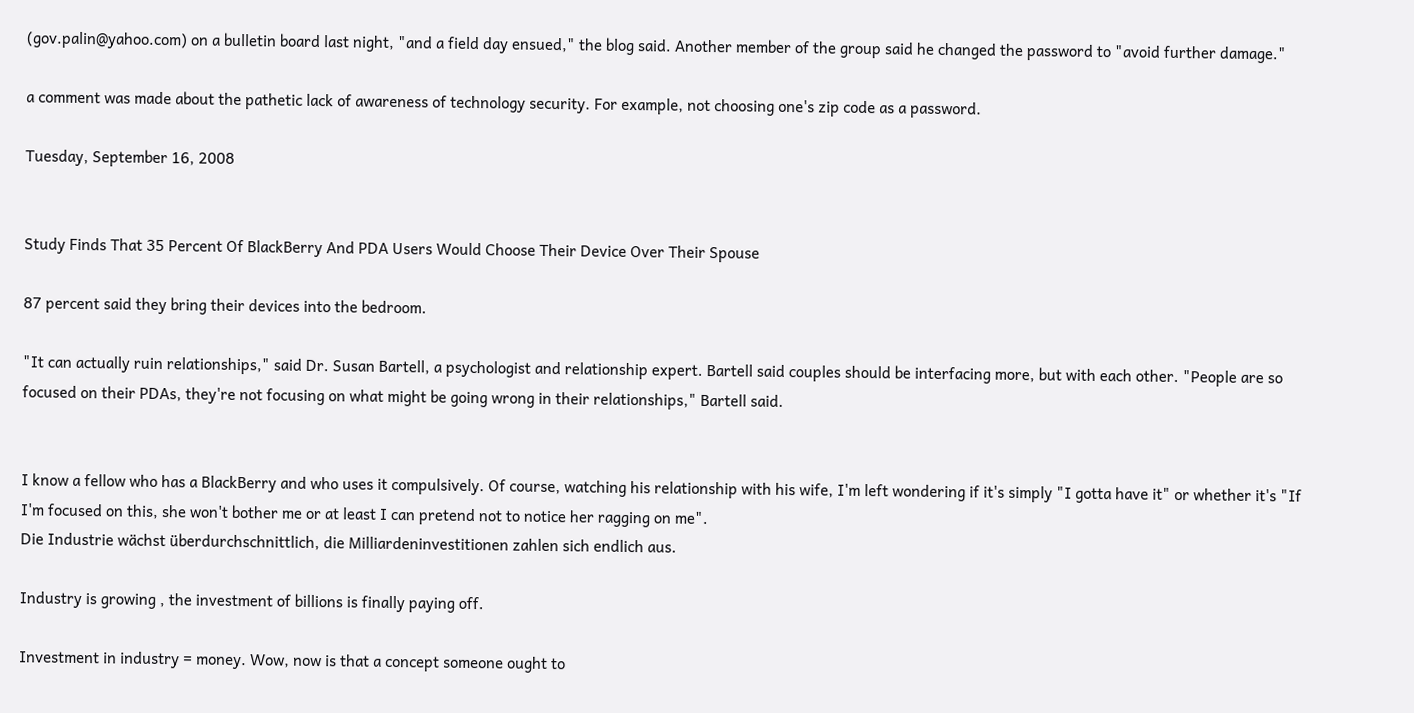(gov.palin@yahoo.com) on a bulletin board last night, "and a field day ensued," the blog said. Another member of the group said he changed the password to "avoid further damage."

a comment was made about the pathetic lack of awareness of technology security. For example, not choosing one's zip code as a password.

Tuesday, September 16, 2008


Study Finds That 35 Percent Of BlackBerry And PDA Users Would Choose Their Device Over Their Spouse

87 percent said they bring their devices into the bedroom.

"It can actually ruin relationships," said Dr. Susan Bartell, a psychologist and relationship expert. Bartell said couples should be interfacing more, but with each other. "People are so focused on their PDAs, they're not focusing on what might be going wrong in their relationships," Bartell said.


I know a fellow who has a BlackBerry and who uses it compulsively. Of course, watching his relationship with his wife, I'm left wondering if it's simply "I gotta have it" or whether it's "If I'm focused on this, she won't bother me or at least I can pretend not to notice her ragging on me".
Die Industrie wächst überdurchschnittlich, die Milliardeninvestitionen zahlen sich endlich aus.

Industry is growing , the investment of billions is finally paying off.

Investment in industry = money. Wow, now is that a concept someone ought to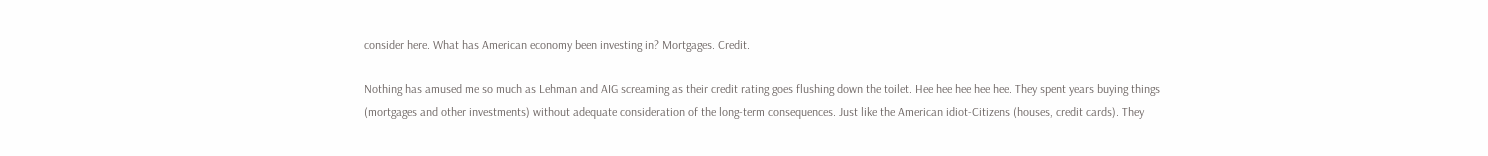consider here. What has American economy been investing in? Mortgages. Credit.

Nothing has amused me so much as Lehman and AIG screaming as their credit rating goes flushing down the toilet. Hee hee hee hee hee. They spent years buying things (mortgages and other investments) without adequate consideration of the long-term consequences. Just like the American idiot-Citizens (houses, credit cards). They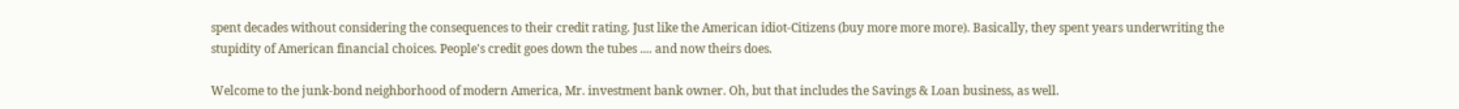spent decades without considering the consequences to their credit rating. Just like the American idiot-Citizens (buy more more more). Basically, they spent years underwriting the stupidity of American financial choices. People's credit goes down the tubes .... and now theirs does.

Welcome to the junk-bond neighborhood of modern America, Mr. investment bank owner. Oh, but that includes the Savings & Loan business, as well.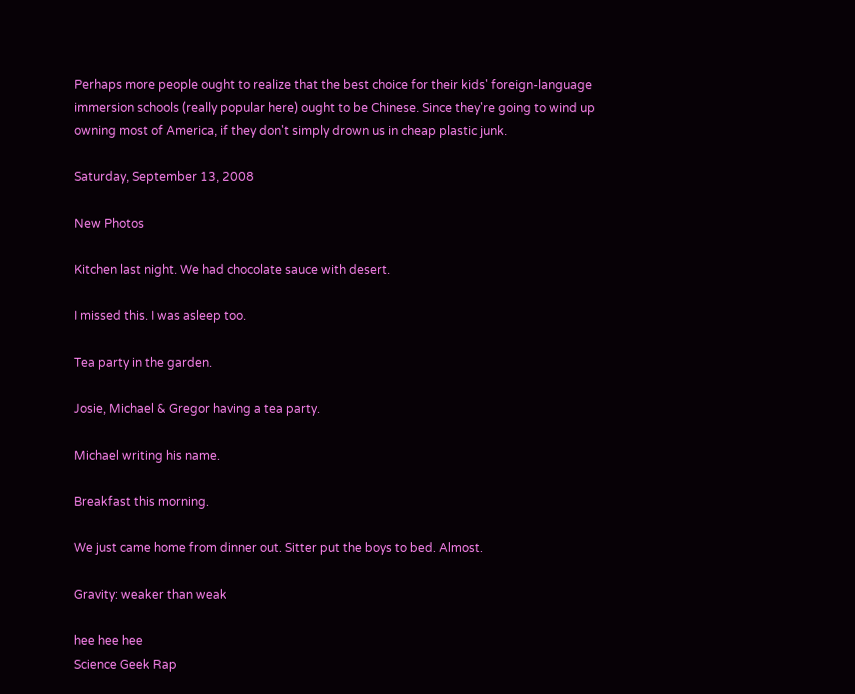Perhaps more people ought to realize that the best choice for their kids' foreign-language immersion schools (really popular here) ought to be Chinese. Since they're going to wind up owning most of America, if they don't simply drown us in cheap plastic junk.

Saturday, September 13, 2008

New Photos

Kitchen last night. We had chocolate sauce with desert.

I missed this. I was asleep too.

Tea party in the garden.

Josie, Michael & Gregor having a tea party.

Michael writing his name.

Breakfast this morning.

We just came home from dinner out. Sitter put the boys to bed. Almost.

Gravity: weaker than weak

hee hee hee
Science Geek Rap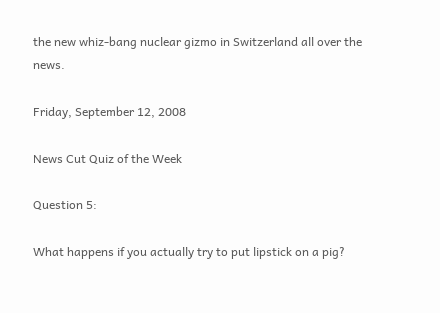the new whiz-bang nuclear gizmo in Switzerland all over the news.

Friday, September 12, 2008

News Cut Quiz of the Week

Question 5:

What happens if you actually try to put lipstick on a pig?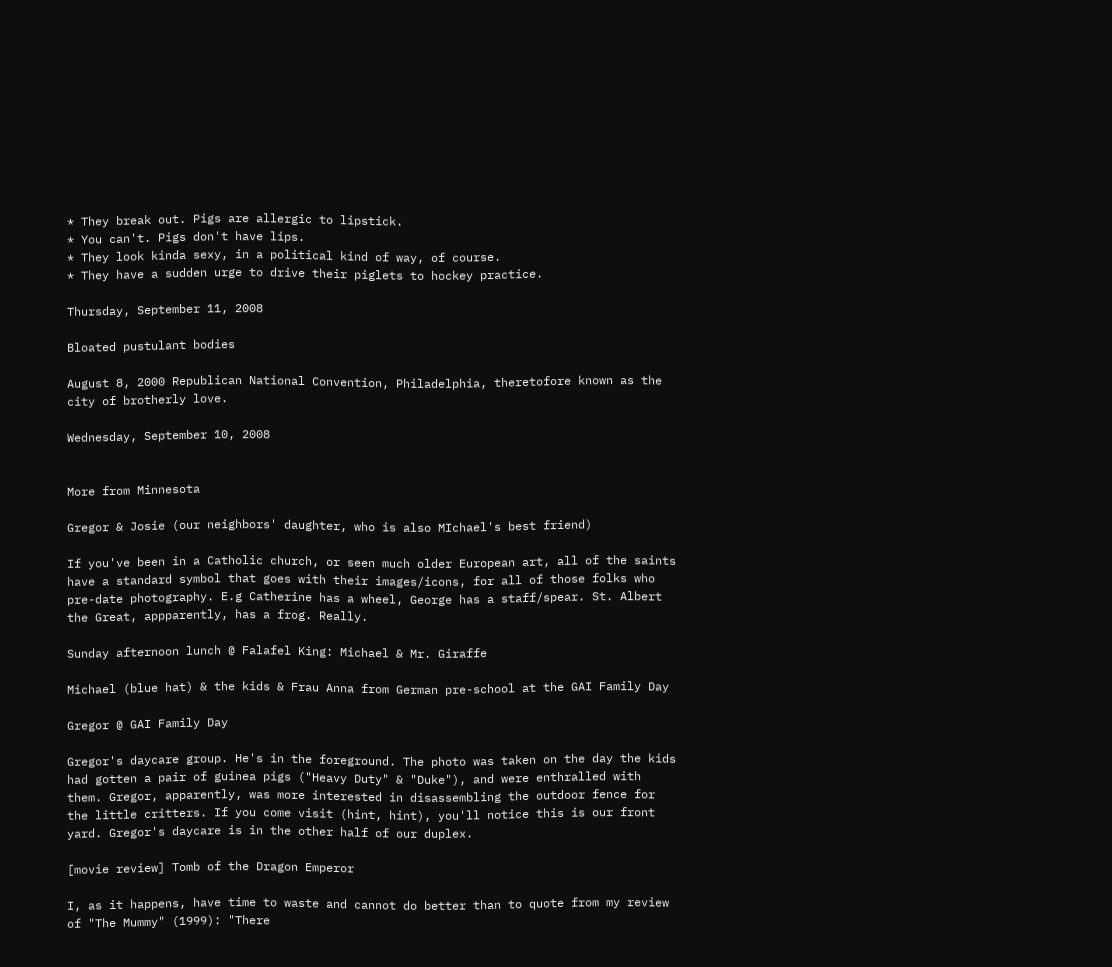* They break out. Pigs are allergic to lipstick.
* You can't. Pigs don't have lips.
* They look kinda sexy, in a political kind of way, of course.
* They have a sudden urge to drive their piglets to hockey practice.

Thursday, September 11, 2008

Bloated pustulant bodies

August 8, 2000 Republican National Convention, Philadelphia, theretofore known as the city of brotherly love.

Wednesday, September 10, 2008


More from Minnesota

Gregor & Josie (our neighbors' daughter, who is also MIchael's best friend)

If you've been in a Catholic church, or seen much older European art, all of the saints have a standard symbol that goes with their images/icons, for all of those folks who pre-date photography. E.g Catherine has a wheel, George has a staff/spear. St. Albert the Great, appparently, has a frog. Really.

Sunday afternoon lunch @ Falafel King: Michael & Mr. Giraffe

Michael (blue hat) & the kids & Frau Anna from German pre-school at the GAI Family Day

Gregor @ GAI Family Day

Gregor's daycare group. He's in the foreground. The photo was taken on the day the kids had gotten a pair of guinea pigs ("Heavy Duty" & "Duke"), and were enthralled with them. Gregor, apparently, was more interested in disassembling the outdoor fence for the little critters. If you come visit (hint, hint), you'll notice this is our front yard. Gregor's daycare is in the other half of our duplex.

[movie review] Tomb of the Dragon Emperor

I, as it happens, have time to waste and cannot do better than to quote from my review of "The Mummy" (1999): "There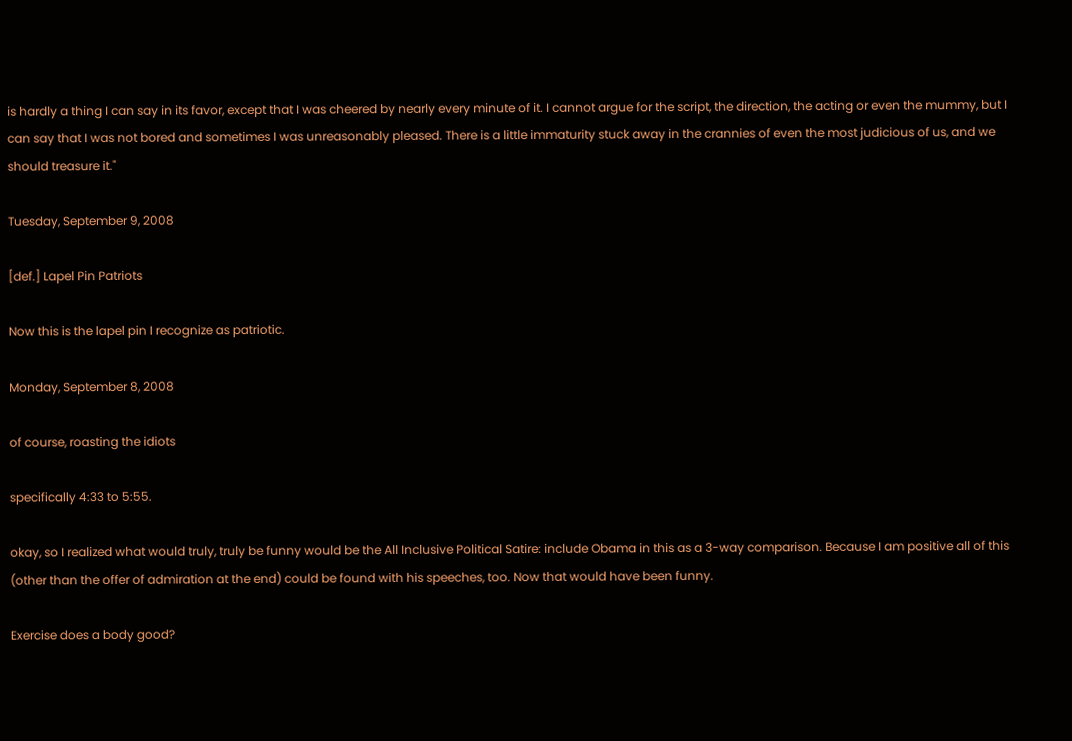is hardly a thing I can say in its favor, except that I was cheered by nearly every minute of it. I cannot argue for the script, the direction, the acting or even the mummy, but I can say that I was not bored and sometimes I was unreasonably pleased. There is a little immaturity stuck away in the crannies of even the most judicious of us, and we should treasure it."

Tuesday, September 9, 2008

[def.] Lapel Pin Patriots

Now this is the lapel pin I recognize as patriotic.

Monday, September 8, 2008

of course, roasting the idiots

specifically 4:33 to 5:55.

okay, so I realized what would truly, truly be funny would be the All Inclusive Political Satire: include Obama in this as a 3-way comparison. Because I am positive all of this (other than the offer of admiration at the end) could be found with his speeches, too. Now that would have been funny.

Exercise does a body good?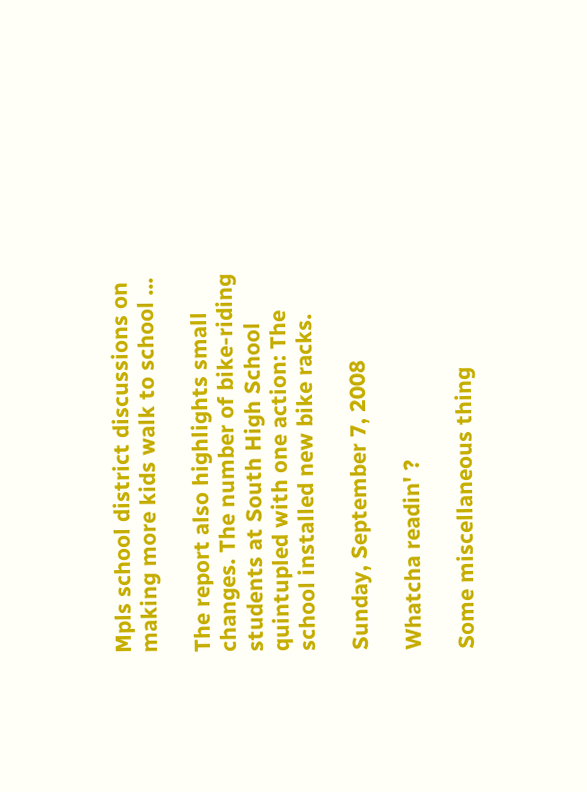Mpls school district discussions on making more kids walk to school ...

The report also highlights small changes. The number of bike-riding students at South High School quintupled with one action: The school installed new bike racks.

Sunday, September 7, 2008

Whatcha readin' ?

Some miscellaneous thing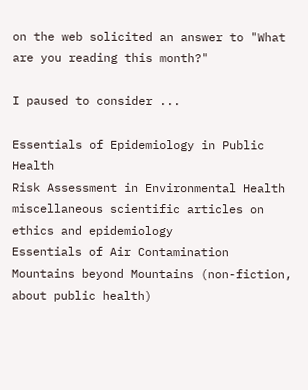on the web solicited an answer to "What are you reading this month?"

I paused to consider ...

Essentials of Epidemiology in Public Health
Risk Assessment in Environmental Health
miscellaneous scientific articles on ethics and epidemiology
Essentials of Air Contamination
Mountains beyond Mountains (non-fiction, about public health)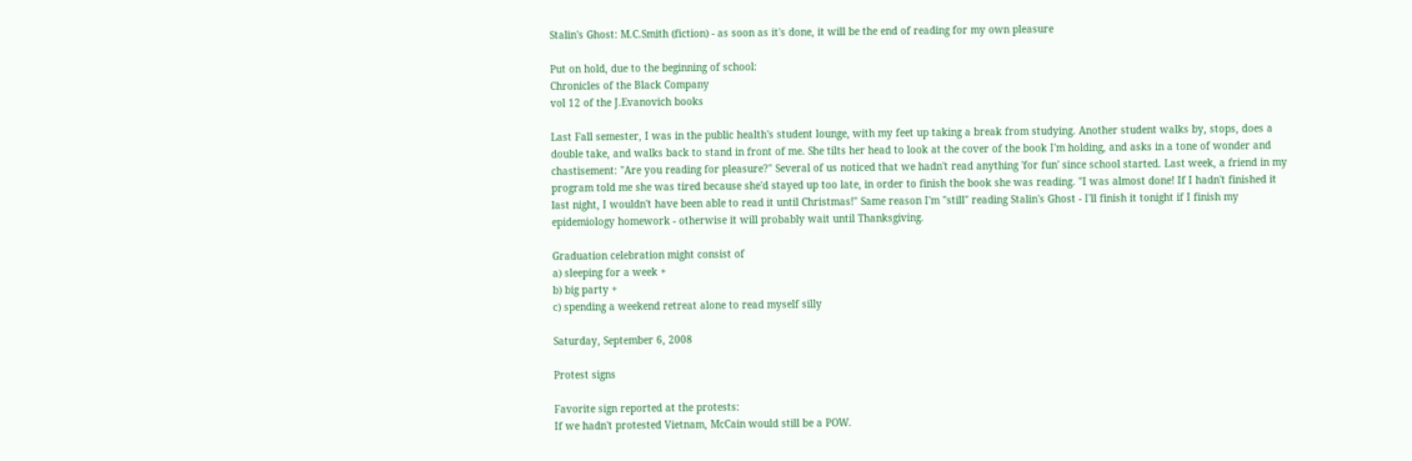Stalin's Ghost: M.C.Smith (fiction) - as soon as it's done, it will be the end of reading for my own pleasure

Put on hold, due to the beginning of school:
Chronicles of the Black Company
vol 12 of the J.Evanovich books

Last Fall semester, I was in the public health's student lounge, with my feet up taking a break from studying. Another student walks by, stops, does a double take, and walks back to stand in front of me. She tilts her head to look at the cover of the book I'm holding, and asks in a tone of wonder and chastisement: "Are you reading for pleasure?" Several of us noticed that we hadn't read anything 'for fun' since school started. Last week, a friend in my program told me she was tired because she'd stayed up too late, in order to finish the book she was reading. "I was almost done! If I hadn't finished it last night, I wouldn't have been able to read it until Christmas!" Same reason I'm "still" reading Stalin's Ghost - I'll finish it tonight if I finish my epidemiology homework - otherwise it will probably wait until Thanksgiving.

Graduation celebration might consist of
a) sleeping for a week +
b) big party +
c) spending a weekend retreat alone to read myself silly

Saturday, September 6, 2008

Protest signs

Favorite sign reported at the protests:
If we hadn't protested Vietnam, McCain would still be a POW.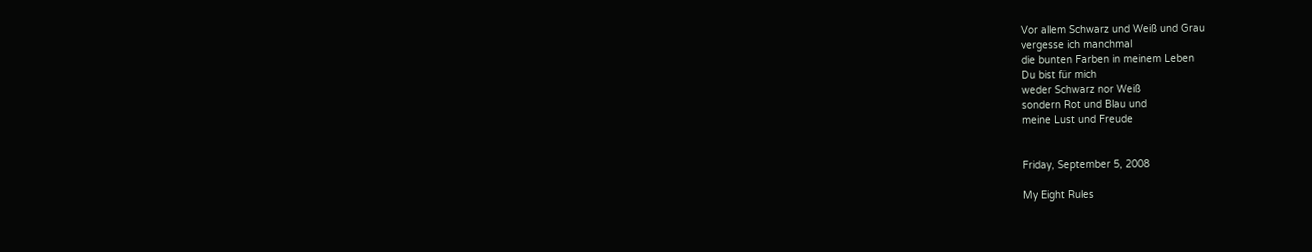Vor allem Schwarz und Weiß und Grau
vergesse ich manchmal
die bunten Farben in meinem Leben
Du bist für mich
weder Schwarz nor Weiß
sondern Rot und Blau und
meine Lust und Freude


Friday, September 5, 2008

My Eight Rules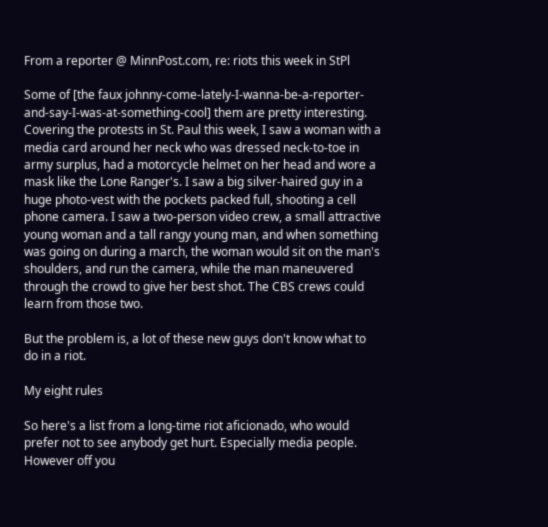From a reporter @ MinnPost.com, re: riots this week in StPl

Some of [the faux johnny-come-lately-I-wanna-be-a-reporter-and-say-I-was-at-something-cool] them are pretty interesting. Covering the protests in St. Paul this week, I saw a woman with a media card around her neck who was dressed neck-to-toe in army surplus, had a motorcycle helmet on her head and wore a mask like the Lone Ranger's. I saw a big silver-haired guy in a huge photo-vest with the pockets packed full, shooting a cell phone camera. I saw a two-person video crew, a small attractive young woman and a tall rangy young man, and when something was going on during a march, the woman would sit on the man's shoulders, and run the camera, while the man maneuvered through the crowd to give her best shot. The CBS crews could learn from those two.

But the problem is, a lot of these new guys don't know what to do in a riot.

My eight rules

So here's a list from a long-time riot aficionado, who would prefer not to see anybody get hurt. Especially media people. However off you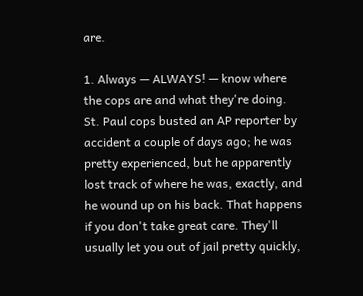are.

1. Always — ALWAYS! — know where the cops are and what they're doing.
St. Paul cops busted an AP reporter by accident a couple of days ago; he was pretty experienced, but he apparently lost track of where he was, exactly, and he wound up on his back. That happens if you don't take great care. They'll usually let you out of jail pretty quickly,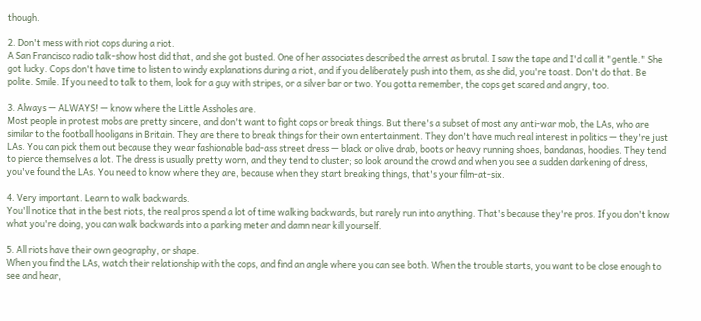though.

2. Don't mess with riot cops during a riot.
A San Francisco radio talk-show host did that, and she got busted. One of her associates described the arrest as brutal. I saw the tape and I'd call it "gentle." She got lucky. Cops don't have time to listen to windy explanations during a riot, and if you deliberately push into them, as she did, you're toast. Don't do that. Be polite. Smile. If you need to talk to them, look for a guy with stripes, or a silver bar or two. You gotta remember, the cops get scared and angry, too.

3. Always — ALWAYS! — know where the Little Assholes are.
Most people in protest mobs are pretty sincere, and don't want to fight cops or break things. But there's a subset of most any anti-war mob, the LAs, who are similar to the football hooligans in Britain. They are there to break things for their own entertainment. They don't have much real interest in politics — they're just LAs. You can pick them out because they wear fashionable bad-ass street dress — black or olive drab, boots or heavy running shoes, bandanas, hoodies. They tend to pierce themselves a lot. The dress is usually pretty worn, and they tend to cluster; so look around the crowd and when you see a sudden darkening of dress, you've found the LAs. You need to know where they are, because when they start breaking things, that's your film-at-six.

4. Very important. Learn to walk backwards.
You'll notice that in the best riots, the real pros spend a lot of time walking backwards, but rarely run into anything. That's because they're pros. If you don't know what you're doing, you can walk backwards into a parking meter and damn near kill yourself.

5. All riots have their own geography, or shape.
When you find the LAs, watch their relationship with the cops, and find an angle where you can see both. When the trouble starts, you want to be close enough to see and hear,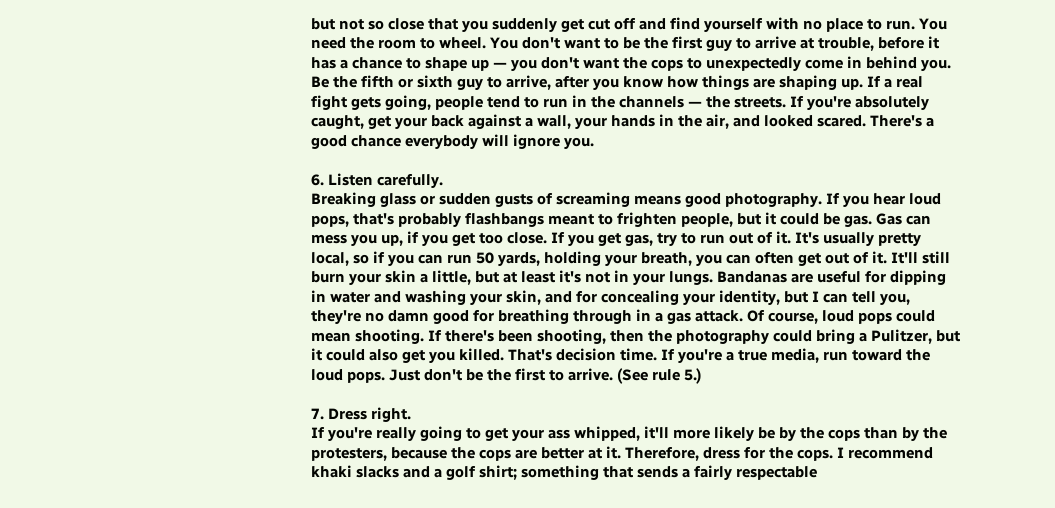but not so close that you suddenly get cut off and find yourself with no place to run. You need the room to wheel. You don't want to be the first guy to arrive at trouble, before it has a chance to shape up — you don't want the cops to unexpectedly come in behind you. Be the fifth or sixth guy to arrive, after you know how things are shaping up. If a real fight gets going, people tend to run in the channels — the streets. If you're absolutely caught, get your back against a wall, your hands in the air, and looked scared. There's a good chance everybody will ignore you.

6. Listen carefully.
Breaking glass or sudden gusts of screaming means good photography. If you hear loud pops, that's probably flashbangs meant to frighten people, but it could be gas. Gas can mess you up, if you get too close. If you get gas, try to run out of it. It's usually pretty local, so if you can run 50 yards, holding your breath, you can often get out of it. It'll still burn your skin a little, but at least it's not in your lungs. Bandanas are useful for dipping in water and washing your skin, and for concealing your identity, but I can tell you, they're no damn good for breathing through in a gas attack. Of course, loud pops could mean shooting. If there's been shooting, then the photography could bring a Pulitzer, but it could also get you killed. That's decision time. If you're a true media, run toward the loud pops. Just don't be the first to arrive. (See rule 5.)

7. Dress right.
If you're really going to get your ass whipped, it'll more likely be by the cops than by the protesters, because the cops are better at it. Therefore, dress for the cops. I recommend khaki slacks and a golf shirt; something that sends a fairly respectable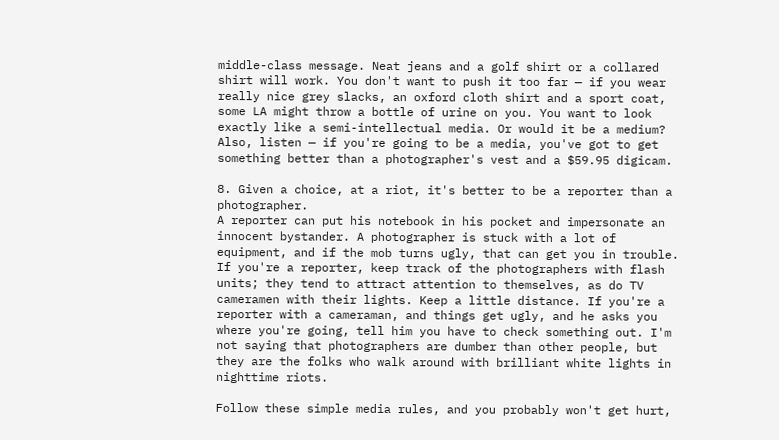middle-class message. Neat jeans and a golf shirt or a collared shirt will work. You don't want to push it too far — if you wear really nice grey slacks, an oxford cloth shirt and a sport coat, some LA might throw a bottle of urine on you. You want to look exactly like a semi-intellectual media. Or would it be a medium? Also, listen — if you're going to be a media, you've got to get something better than a photographer's vest and a $59.95 digicam.

8. Given a choice, at a riot, it's better to be a reporter than a photographer.
A reporter can put his notebook in his pocket and impersonate an innocent bystander. A photographer is stuck with a lot of equipment, and if the mob turns ugly, that can get you in trouble. If you're a reporter, keep track of the photographers with flash units; they tend to attract attention to themselves, as do TV cameramen with their lights. Keep a little distance. If you're a reporter with a cameraman, and things get ugly, and he asks you where you're going, tell him you have to check something out. I'm not saying that photographers are dumber than other people, but they are the folks who walk around with brilliant white lights in nighttime riots.

Follow these simple media rules, and you probably won't get hurt,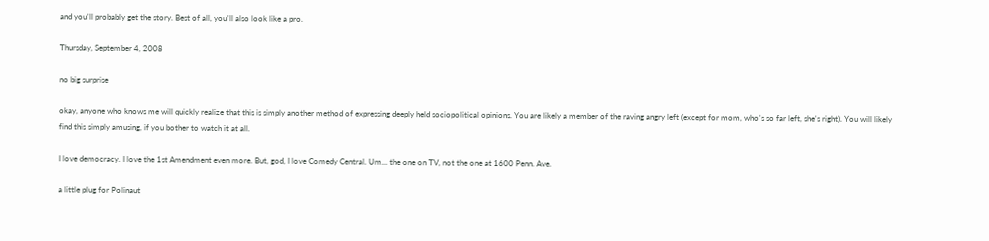and you'll probably get the story. Best of all, you'll also look like a pro.

Thursday, September 4, 2008

no big surprise

okay, anyone who knows me will quickly realize that this is simply another method of expressing deeply held sociopolitical opinions. You are likely a member of the raving angry left (except for mom, who's so far left, she's right). You will likely find this simply amusing, if you bother to watch it at all.

I love democracy. I love the 1st Amendment even more. But, god, I love Comedy Central. Um... the one on TV, not the one at 1600 Penn. Ave.

a little plug for Polinaut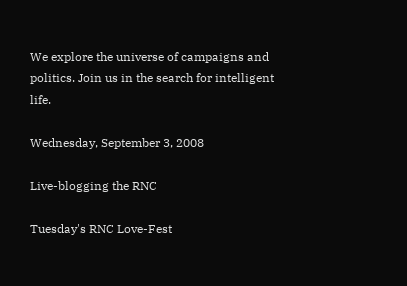We explore the universe of campaigns and politics. Join us in the search for intelligent life.

Wednesday, September 3, 2008

Live-blogging the RNC

Tuesday's RNC Love-Fest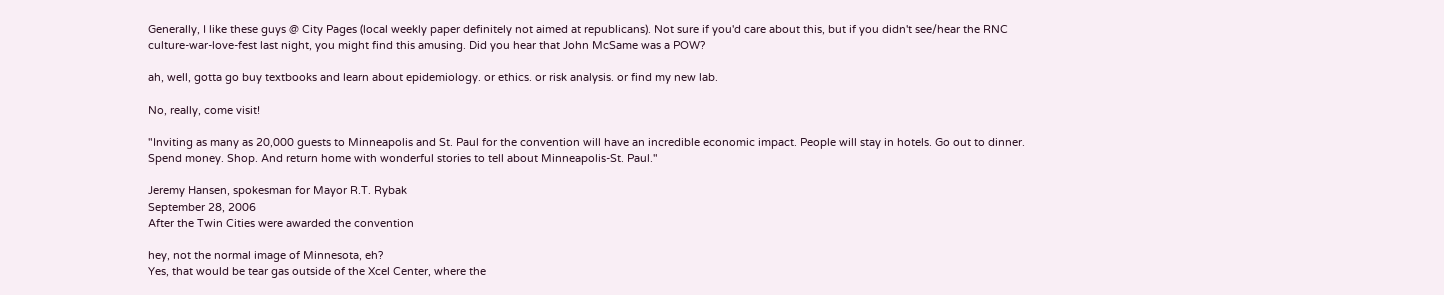Generally, I like these guys @ City Pages (local weekly paper definitely not aimed at republicans). Not sure if you'd care about this, but if you didn't see/hear the RNC culture-war-love-fest last night, you might find this amusing. Did you hear that John McSame was a POW?

ah, well, gotta go buy textbooks and learn about epidemiology. or ethics. or risk analysis. or find my new lab.

No, really, come visit!

"Inviting as many as 20,000 guests to Minneapolis and St. Paul for the convention will have an incredible economic impact. People will stay in hotels. Go out to dinner. Spend money. Shop. And return home with wonderful stories to tell about Minneapolis-St. Paul."

Jeremy Hansen, spokesman for Mayor R.T. Rybak
September 28, 2006
After the Twin Cities were awarded the convention

hey, not the normal image of Minnesota, eh?
Yes, that would be tear gas outside of the Xcel Center, where the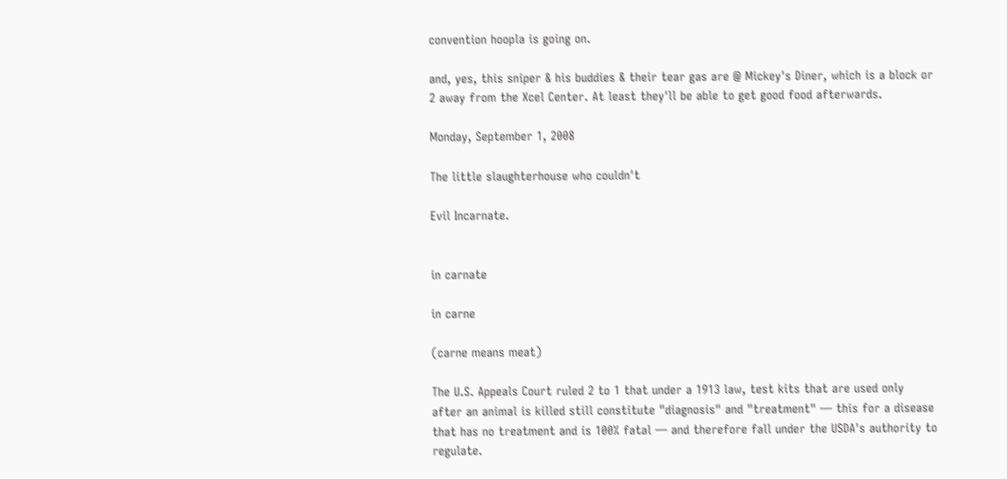convention hoopla is going on.

and, yes, this sniper & his buddies & their tear gas are @ Mickey's Diner, which is a block or 2 away from the Xcel Center. At least they'll be able to get good food afterwards.

Monday, September 1, 2008

The little slaughterhouse who couldn't

Evil Incarnate.


in carnate

in carne

(carne means meat)

The U.S. Appeals Court ruled 2 to 1 that under a 1913 law, test kits that are used only after an animal is killed still constitute "diagnosis" and "treatment" — this for a disease that has no treatment and is 100% fatal — and therefore fall under the USDA's authority to regulate.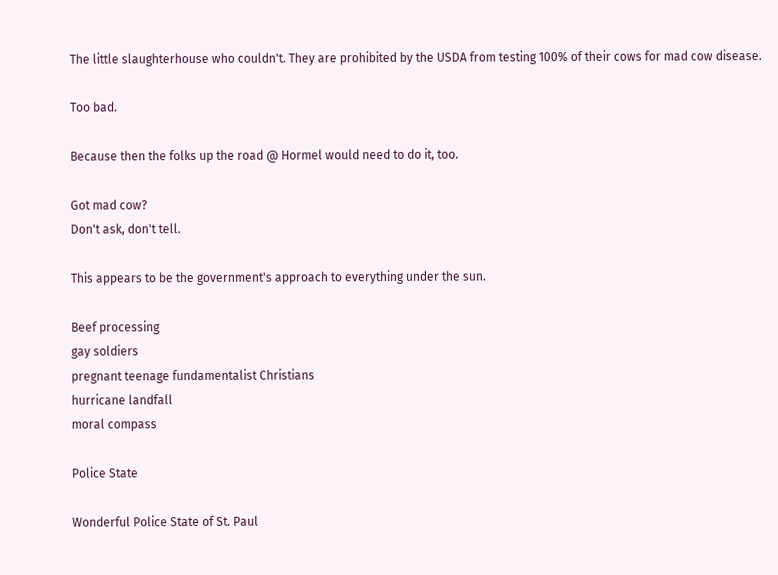The little slaughterhouse who couldn't. They are prohibited by the USDA from testing 100% of their cows for mad cow disease.

Too bad.

Because then the folks up the road @ Hormel would need to do it, too.

Got mad cow?
Don't ask, don't tell.

This appears to be the government's approach to everything under the sun.

Beef processing
gay soldiers
pregnant teenage fundamentalist Christians
hurricane landfall
moral compass

Police State

Wonderful Police State of St. Paul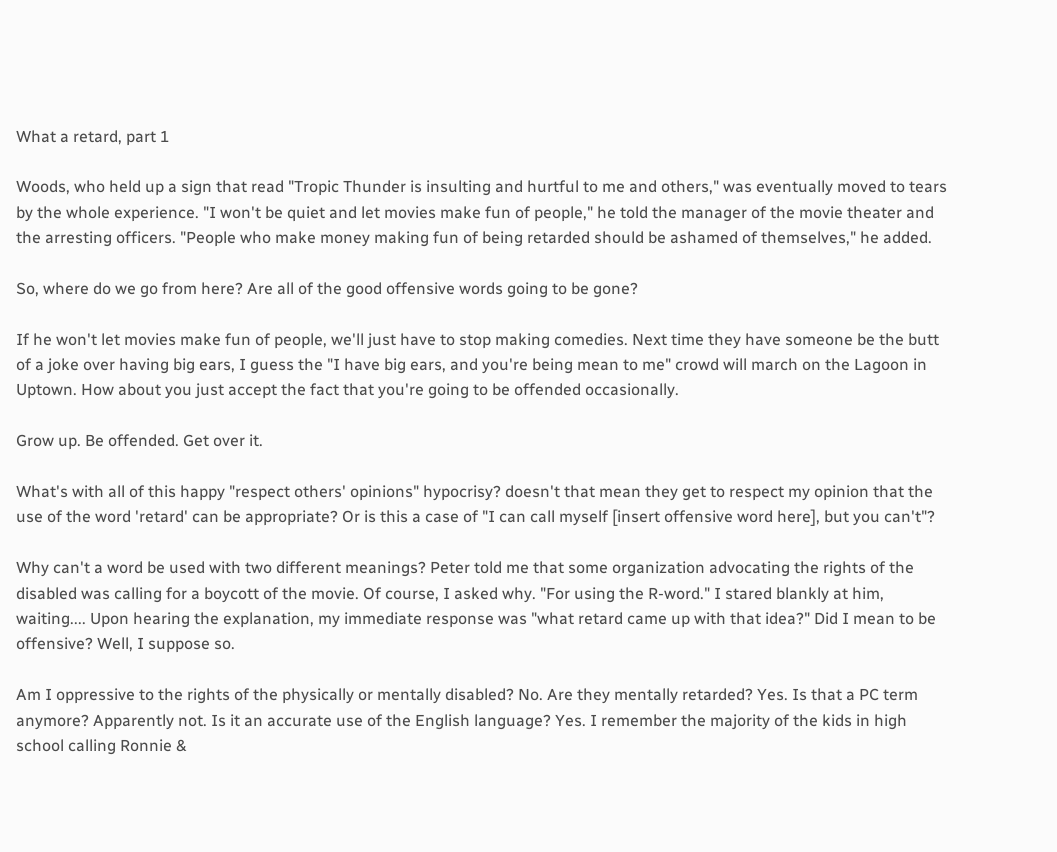What a retard, part 1

Woods, who held up a sign that read "Tropic Thunder is insulting and hurtful to me and others," was eventually moved to tears by the whole experience. "I won't be quiet and let movies make fun of people," he told the manager of the movie theater and the arresting officers. "People who make money making fun of being retarded should be ashamed of themselves," he added.

So, where do we go from here? Are all of the good offensive words going to be gone?

If he won't let movies make fun of people, we'll just have to stop making comedies. Next time they have someone be the butt of a joke over having big ears, I guess the "I have big ears, and you're being mean to me" crowd will march on the Lagoon in Uptown. How about you just accept the fact that you're going to be offended occasionally.

Grow up. Be offended. Get over it.

What's with all of this happy "respect others' opinions" hypocrisy? doesn't that mean they get to respect my opinion that the use of the word 'retard' can be appropriate? Or is this a case of "I can call myself [insert offensive word here], but you can't"?

Why can't a word be used with two different meanings? Peter told me that some organization advocating the rights of the disabled was calling for a boycott of the movie. Of course, I asked why. "For using the R-word." I stared blankly at him, waiting.... Upon hearing the explanation, my immediate response was "what retard came up with that idea?" Did I mean to be offensive? Well, I suppose so.

Am I oppressive to the rights of the physically or mentally disabled? No. Are they mentally retarded? Yes. Is that a PC term anymore? Apparently not. Is it an accurate use of the English language? Yes. I remember the majority of the kids in high school calling Ronnie &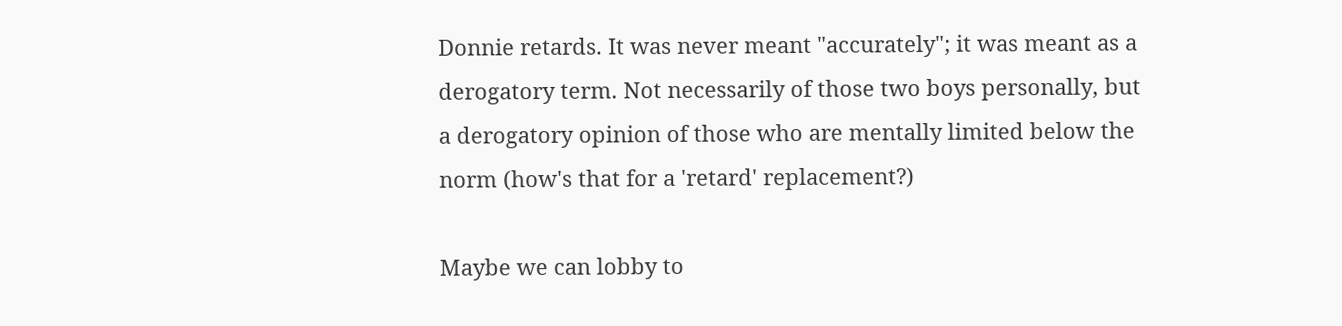Donnie retards. It was never meant "accurately"; it was meant as a derogatory term. Not necessarily of those two boys personally, but a derogatory opinion of those who are mentally limited below the norm (how's that for a 'retard' replacement?)

Maybe we can lobby to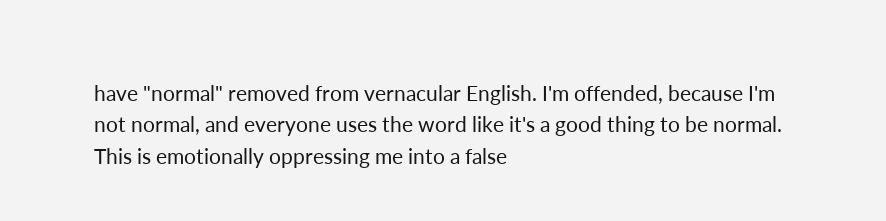have "normal" removed from vernacular English. I'm offended, because I'm not normal, and everyone uses the word like it's a good thing to be normal. This is emotionally oppressing me into a false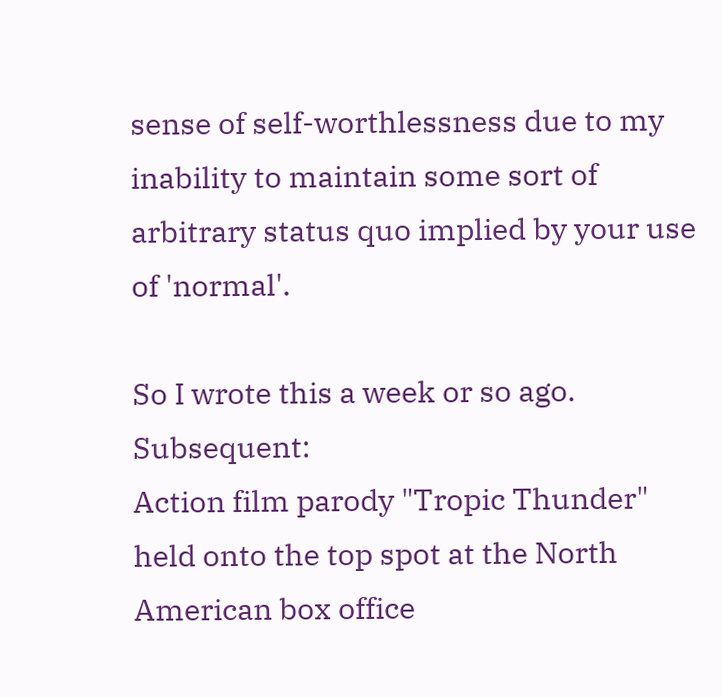sense of self-worthlessness due to my inability to maintain some sort of arbitrary status quo implied by your use of 'normal'.

So I wrote this a week or so ago. Subsequent:
Action film parody "Tropic Thunder" held onto the top spot at the North American box office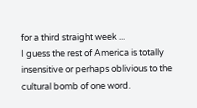for a third straight week ...
I guess the rest of America is totally insensitive or perhaps oblivious to the cultural bomb of one word.